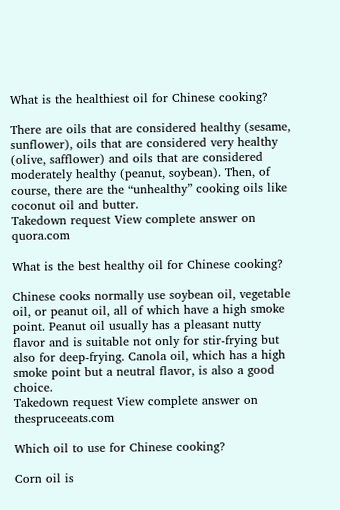What is the healthiest oil for Chinese cooking?

There are oils that are considered healthy (sesame, sunflower), oils that are considered very healthy (olive, safflower) and oils that are considered moderately healthy (peanut, soybean). Then, of course, there are the “unhealthy” cooking oils like coconut oil and butter.
Takedown request View complete answer on quora.com

What is the best healthy oil for Chinese cooking?

Chinese cooks normally use soybean oil, vegetable oil, or peanut oil, all of which have a high smoke point. Peanut oil usually has a pleasant nutty flavor and is suitable not only for stir-frying but also for deep-frying. Canola oil, which has a high smoke point but a neutral flavor, is also a good choice.
Takedown request View complete answer on thespruceeats.com

Which oil to use for Chinese cooking?

Corn oil is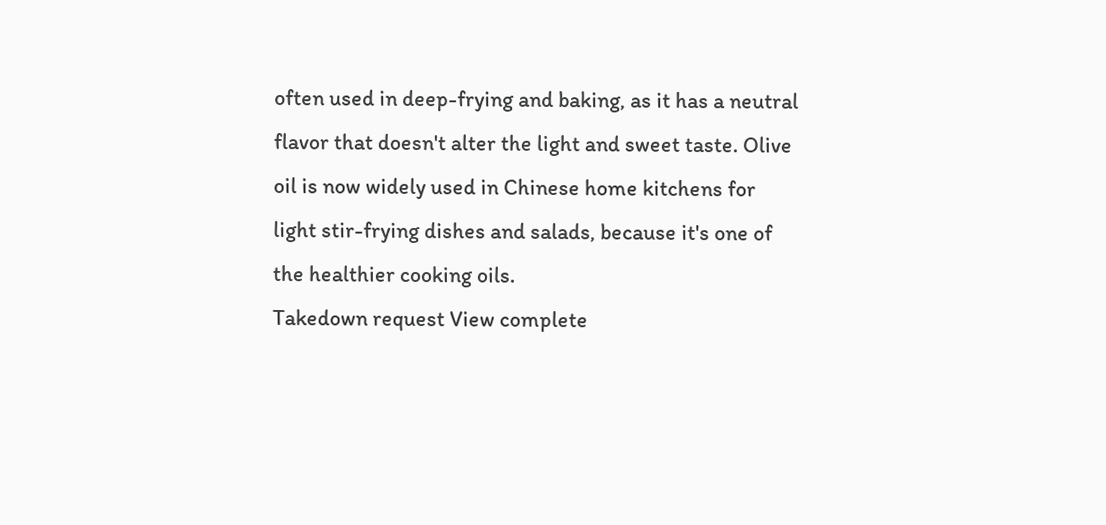often used in deep-frying and baking, as it has a neutral flavor that doesn't alter the light and sweet taste. Olive oil is now widely used in Chinese home kitchens for light stir-frying dishes and salads, because it's one of the healthier cooking oils.
Takedown request View complete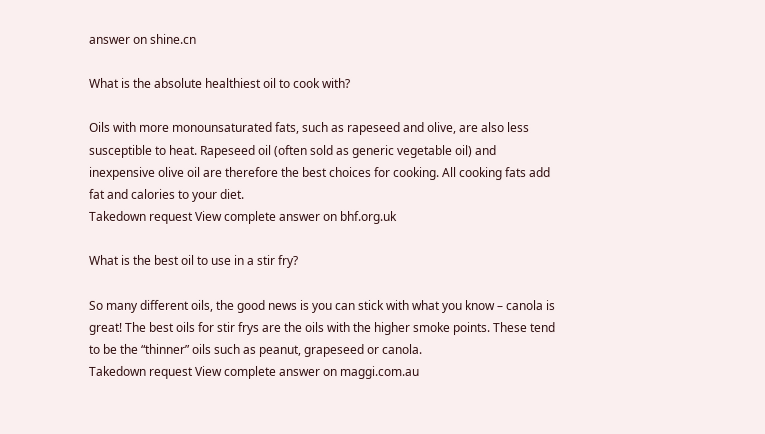answer on shine.cn

What is the absolute healthiest oil to cook with?

Oils with more monounsaturated fats, such as rapeseed and olive, are also less susceptible to heat. Rapeseed oil (often sold as generic vegetable oil) and inexpensive olive oil are therefore the best choices for cooking. All cooking fats add fat and calories to your diet.
Takedown request View complete answer on bhf.org.uk

What is the best oil to use in a stir fry?

So many different oils, the good news is you can stick with what you know – canola is great! The best oils for stir frys are the oils with the higher smoke points. These tend to be the “thinner” oils such as peanut, grapeseed or canola.
Takedown request View complete answer on maggi.com.au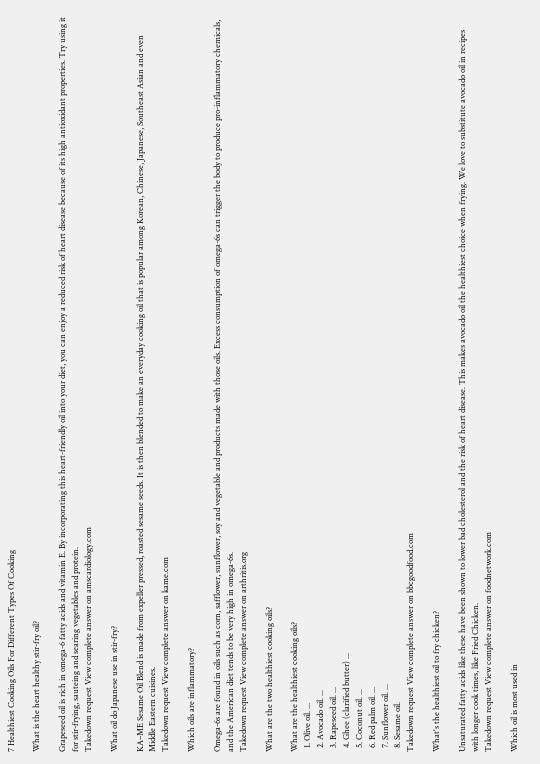7 Healthiest Cooking Oils For Different Types Of Cooking

What is the heart healthy stir-fry oil?

Grapeseed oil is rich in omega-6 fatty acids and vitamin E. By incorporating this heart-friendly oil into your diet, you can enjoy a reduced risk of heart disease because of its high antioxidant properties. Try using it for stir-frying, sauteing and searing vegetables and protein.
Takedown request View complete answer on amscardiology.com

What oil do Japanese use in stir-fry?

KA–ME Sesame Oil Blend is made from expeller pressed, roasted sesame seeds. It is then blended to make an everyday cooking oil that is popular among Korean, Chinese, Japanese, Southeast Asian and even Middle Eastern cuisines.
Takedown request View complete answer on kame.com

Which oils are inflammatory?

Omega-6s are found in oils such as corn, safflower, sunflower, soy and vegetable and products made with those oils. Excess consumption of omega-6s can trigger the body to produce pro-inflammatory chemicals, and the American diet tends to be very high in omega-6s.
Takedown request View complete answer on arthritis.org

What are the two healthiest cooking oils?

What are the healthiest cooking oils?
  1. Olive oil. ...
  2. Avocado oil. ...
  3. Rapeseed oil. ...
  4. Ghee (clarified butter) ...
  5. Coconut oil. ...
  6. Red palm oil. ...
  7. Sunflower oil. ...
  8. Sesame oil.
Takedown request View complete answer on bbcgoodfood.com

What's the healthiest oil to fry chicken?

Unsaturated fatty acids like these have been shown to lower bad cholesterol and the risk of heart disease. This makes avocado oil the healthiest choice when frying. We love to substitute avocado oil in recipes with longer cook times, like Fried Chicken.
Takedown request View complete answer on foodnetwork.com

Which oil is most used in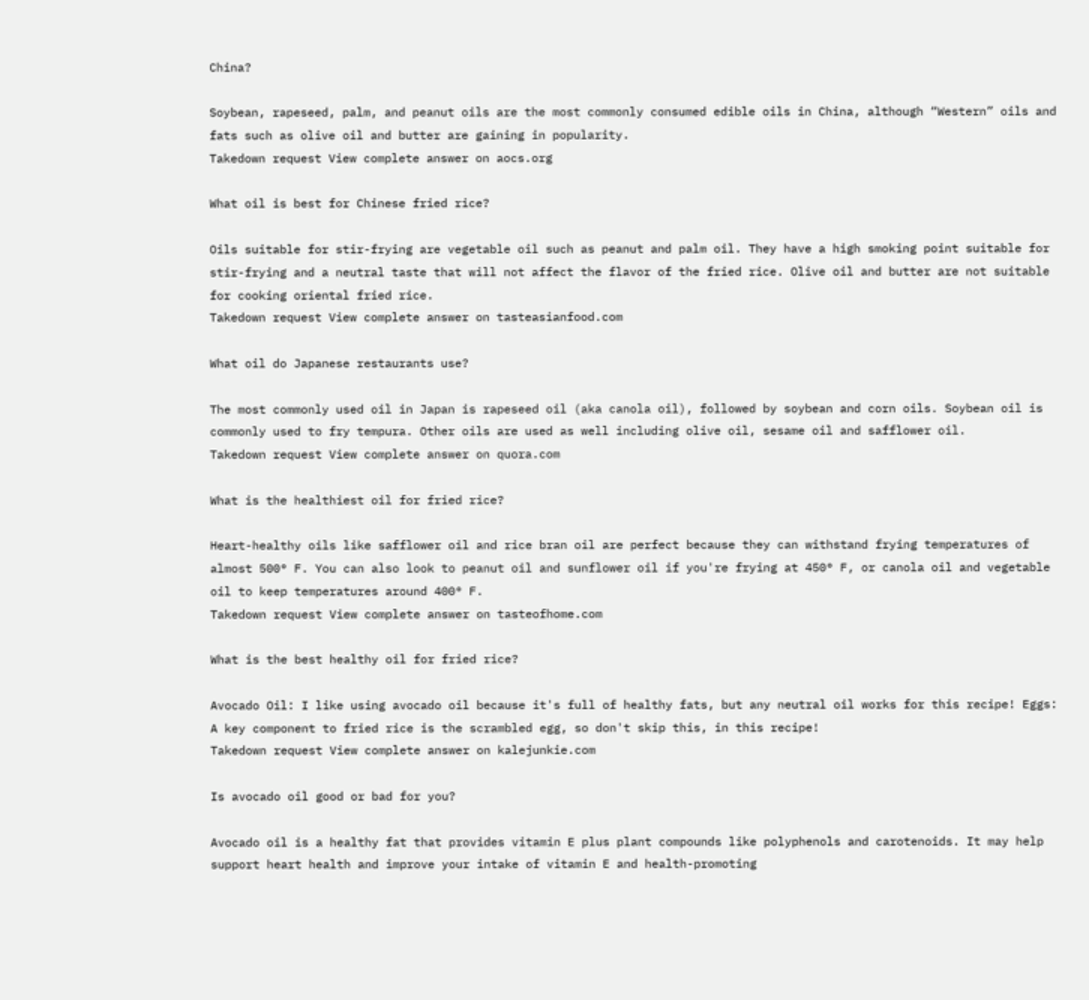China?

Soybean, rapeseed, palm, and peanut oils are the most commonly consumed edible oils in China, although “Western” oils and fats such as olive oil and butter are gaining in popularity.
Takedown request View complete answer on aocs.org

What oil is best for Chinese fried rice?

Oils suitable for stir-frying are vegetable oil such as peanut and palm oil. They have a high smoking point suitable for stir-frying and a neutral taste that will not affect the flavor of the fried rice. Olive oil and butter are not suitable for cooking oriental fried rice.
Takedown request View complete answer on tasteasianfood.com

What oil do Japanese restaurants use?

The most commonly used oil in Japan is rapeseed oil (aka canola oil), followed by soybean and corn oils. Soybean oil is commonly used to fry tempura. Other oils are used as well including olive oil, sesame oil and safflower oil.
Takedown request View complete answer on quora.com

What is the healthiest oil for fried rice?

Heart-healthy oils like safflower oil and rice bran oil are perfect because they can withstand frying temperatures of almost 500° F. You can also look to peanut oil and sunflower oil if you're frying at 450° F, or canola oil and vegetable oil to keep temperatures around 400° F.
Takedown request View complete answer on tasteofhome.com

What is the best healthy oil for fried rice?

Avocado Oil: I like using avocado oil because it's full of healthy fats, but any neutral oil works for this recipe! Eggs: A key component to fried rice is the scrambled egg, so don't skip this, in this recipe!
Takedown request View complete answer on kalejunkie.com

Is avocado oil good or bad for you?

Avocado oil is a healthy fat that provides vitamin E plus plant compounds like polyphenols and carotenoids. It may help support heart health and improve your intake of vitamin E and health-promoting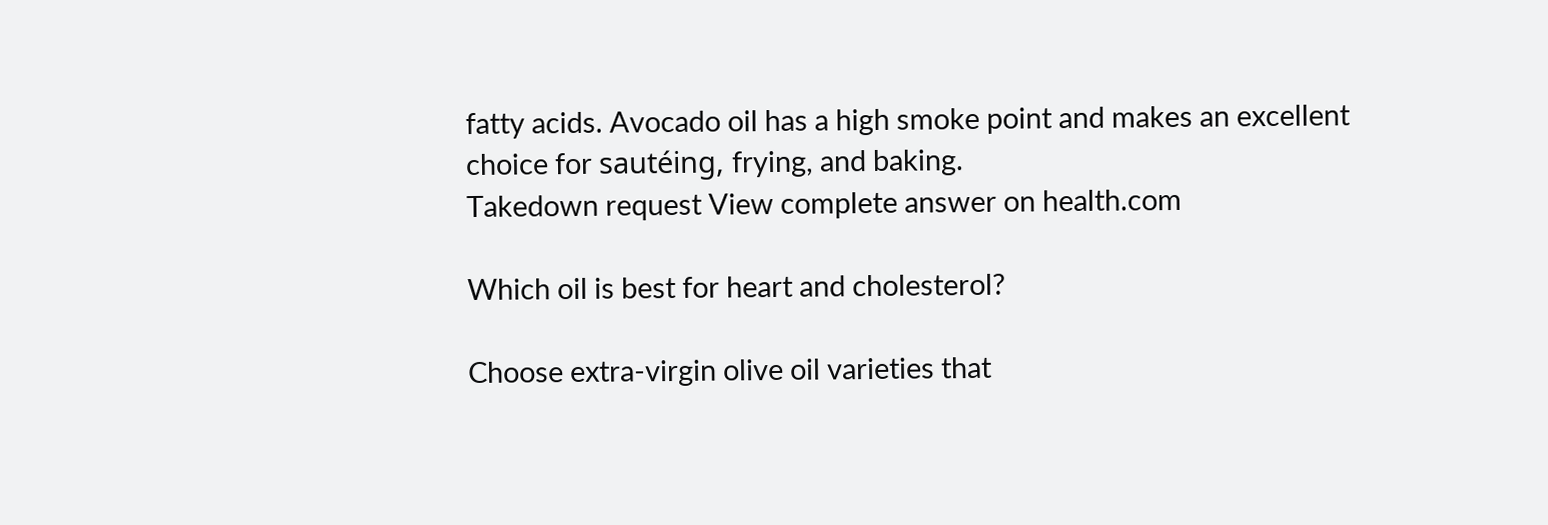fatty acids. Avocado oil has a high smoke point and makes an excellent choice for sautéing, frying, and baking.
Takedown request View complete answer on health.com

Which oil is best for heart and cholesterol?

Choose extra-virgin olive oil varieties that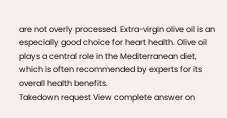are not overly processed. Extra-virgin olive oil is an especially good choice for heart health. Olive oil plays a central role in the Mediterranean diet, which is often recommended by experts for its overall health benefits.
Takedown request View complete answer on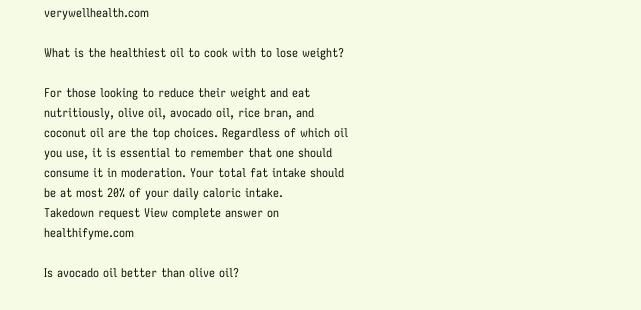verywellhealth.com

What is the healthiest oil to cook with to lose weight?

For those looking to reduce their weight and eat nutritiously, olive oil, avocado oil, rice bran, and coconut oil are the top choices. Regardless of which oil you use, it is essential to remember that one should consume it in moderation. Your total fat intake should be at most 20% of your daily caloric intake.
Takedown request View complete answer on healthifyme.com

Is avocado oil better than olive oil?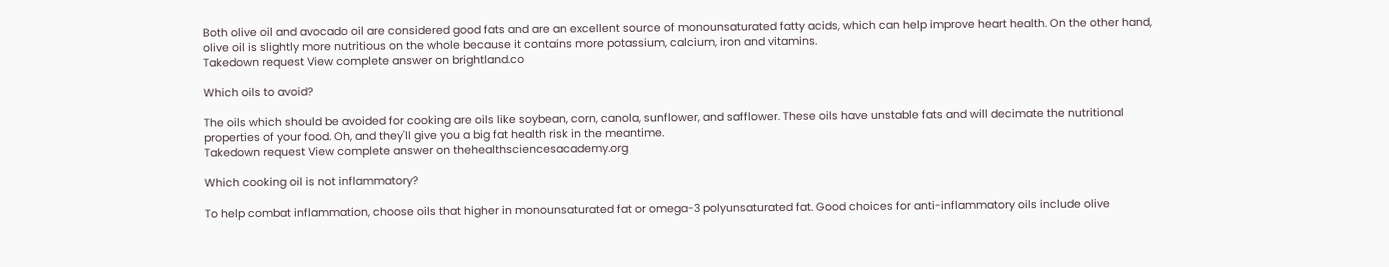Both olive oil and avocado oil are considered good fats and are an excellent source of monounsaturated fatty acids, which can help improve heart health. On the other hand, olive oil is slightly more nutritious on the whole because it contains more potassium, calcium, iron and vitamins.
Takedown request View complete answer on brightland.co

Which oils to avoid?

The oils which should be avoided for cooking are oils like soybean, corn, canola, sunflower, and safflower. These oils have unstable fats and will decimate the nutritional properties of your food. Oh, and they'll give you a big fat health risk in the meantime.
Takedown request View complete answer on thehealthsciencesacademy.org

Which cooking oil is not inflammatory?

To help combat inflammation, choose oils that higher in monounsaturated fat or omega-3 polyunsaturated fat. Good choices for anti-inflammatory oils include olive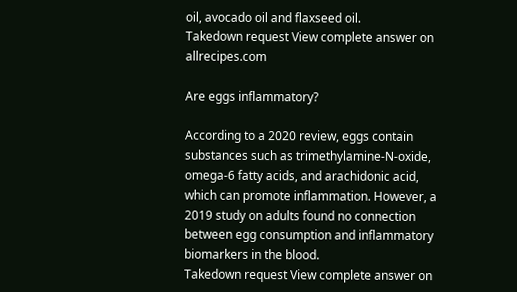oil, avocado oil and flaxseed oil.
Takedown request View complete answer on allrecipes.com

Are eggs inflammatory?

According to a 2020 review, eggs contain substances such as trimethylamine-N-oxide, omega-6 fatty acids, and arachidonic acid, which can promote inflammation. However, a 2019 study on adults found no connection between egg consumption and inflammatory biomarkers in the blood.
Takedown request View complete answer on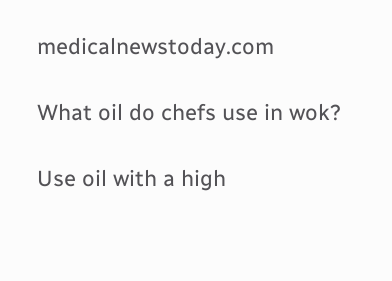medicalnewstoday.com

What oil do chefs use in wok?

Use oil with a high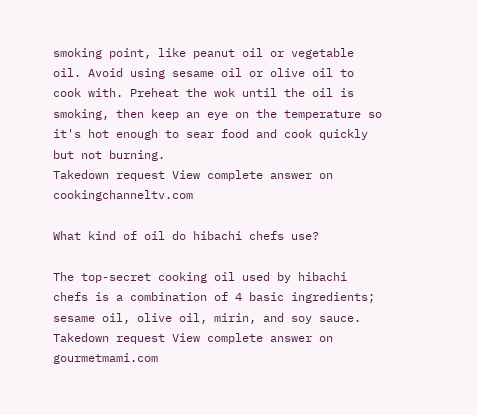smoking point, like peanut oil or vegetable oil. Avoid using sesame oil or olive oil to cook with. Preheat the wok until the oil is smoking, then keep an eye on the temperature so it's hot enough to sear food and cook quickly but not burning.
Takedown request View complete answer on cookingchanneltv.com

What kind of oil do hibachi chefs use?

The top-secret cooking oil used by hibachi chefs is a combination of 4 basic ingredients; sesame oil, olive oil, mirin, and soy sauce.
Takedown request View complete answer on gourmetmami.com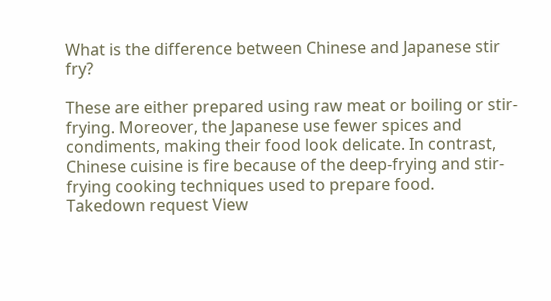What is the difference between Chinese and Japanese stir fry?

These are either prepared using raw meat or boiling or stir-frying. Moreover, the Japanese use fewer spices and condiments, making their food look delicate. In contrast, Chinese cuisine is fire because of the deep-frying and stir-frying cooking techniques used to prepare food.
Takedown request View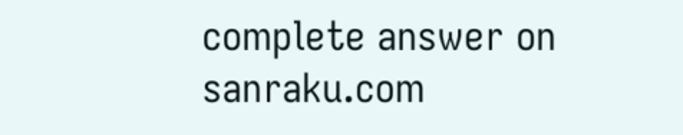complete answer on sanraku.com